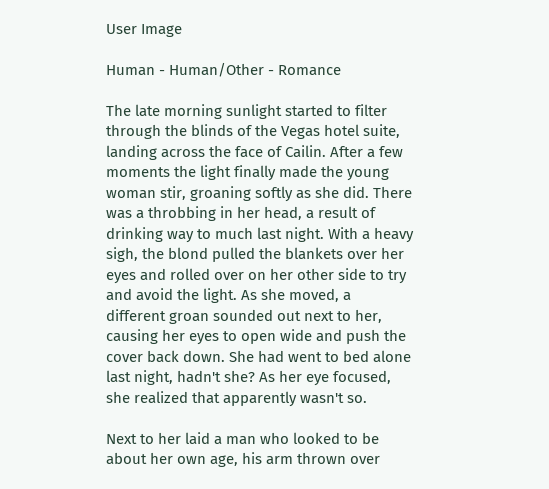User Image

Human - Human/Other - Romance

The late morning sunlight started to filter through the blinds of the Vegas hotel suite, landing across the face of Cailin. After a few moments the light finally made the young woman stir, groaning softly as she did. There was a throbbing in her head, a result of drinking way to much last night. With a heavy sigh, the blond pulled the blankets over her eyes and rolled over on her other side to try and avoid the light. As she moved, a different groan sounded out next to her, causing her eyes to open wide and push the cover back down. She had went to bed alone last night, hadn't she? As her eye focused, she realized that apparently wasn't so.

Next to her laid a man who looked to be about her own age, his arm thrown over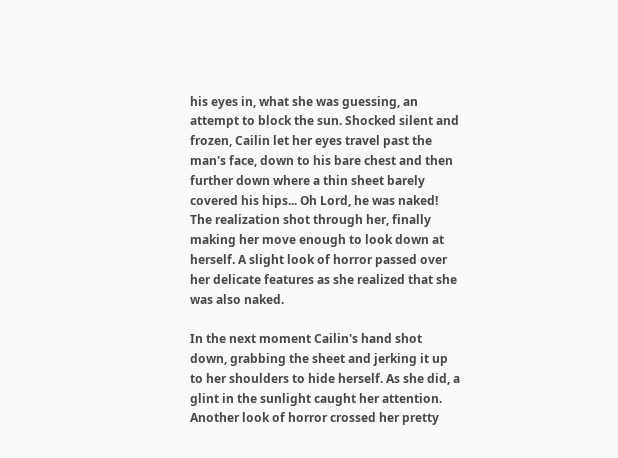his eyes in, what she was guessing, an attempt to block the sun. Shocked silent and frozen, Cailin let her eyes travel past the man's face, down to his bare chest and then further down where a thin sheet barely covered his hips... Oh Lord, he was naked! The realization shot through her, finally making her move enough to look down at herself. A slight look of horror passed over her delicate features as she realized that she was also naked.

In the next moment Cailin's hand shot down, grabbing the sheet and jerking it up to her shoulders to hide herself. As she did, a glint in the sunlight caught her attention. Another look of horror crossed her pretty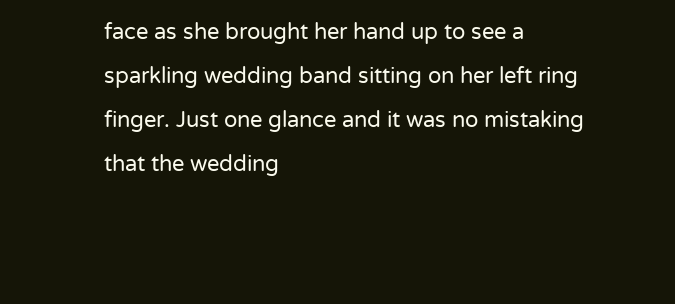face as she brought her hand up to see a sparkling wedding band sitting on her left ring finger. Just one glance and it was no mistaking that the wedding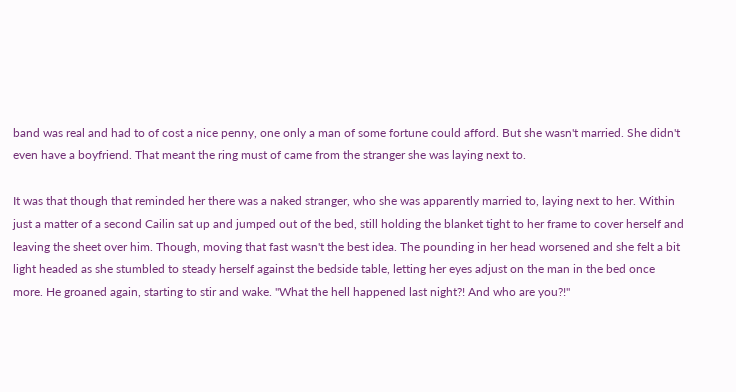band was real and had to of cost a nice penny, one only a man of some fortune could afford. But she wasn't married. She didn't even have a boyfriend. That meant the ring must of came from the stranger she was laying next to.

It was that though that reminded her there was a naked stranger, who she was apparently married to, laying next to her. Within just a matter of a second Cailin sat up and jumped out of the bed, still holding the blanket tight to her frame to cover herself and leaving the sheet over him. Though, moving that fast wasn't the best idea. The pounding in her head worsened and she felt a bit light headed as she stumbled to steady herself against the bedside table, letting her eyes adjust on the man in the bed once more. He groaned again, starting to stir and wake. "What the hell happened last night?! And who are you?!"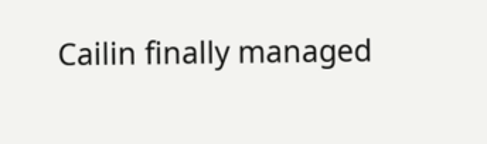Cailin finally managed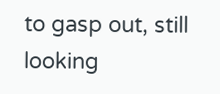to gasp out, still looking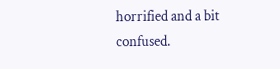horrified and a bit confused.